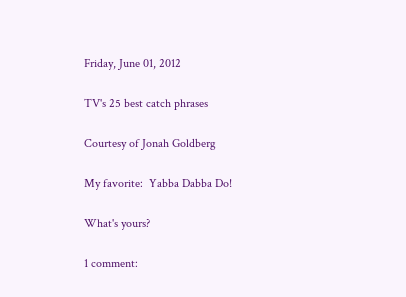Friday, June 01, 2012

TV's 25 best catch phrases

Courtesy of Jonah Goldberg

My favorite:  Yabba Dabba Do!

What's yours?

1 comment: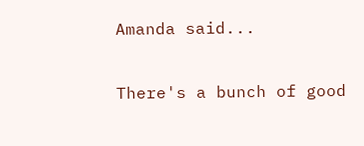Amanda said...

There's a bunch of good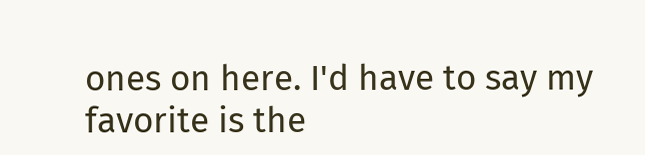ones on here. I'd have to say my favorite is the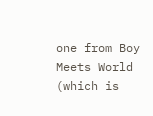one from Boy Meets World (which is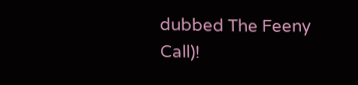dubbed The Feeny Call)!